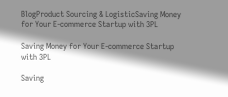BlogProduct Sourcing & LogisticSaving Money for Your E-commerce Startup with 3PL

Saving Money for Your E-commerce Startup with 3PL

Saving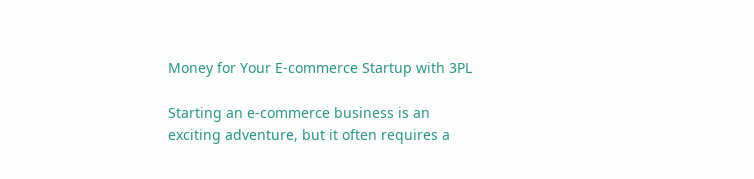Money for Your E-commerce Startup with 3PL

Starting an e-commerce business is an exciting adventure, but it often requires a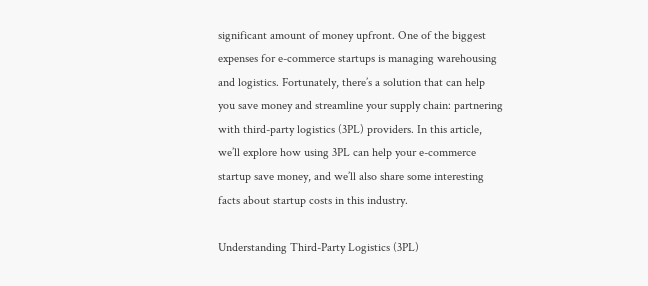significant amount of money upfront. One of the biggest expenses for e-commerce startups is managing warehousing and logistics. Fortunately, there’s a solution that can help you save money and streamline your supply chain: partnering with third-party logistics (3PL) providers. In this article, we’ll explore how using 3PL can help your e-commerce startup save money, and we’ll also share some interesting facts about startup costs in this industry.

Understanding Third-Party Logistics (3PL)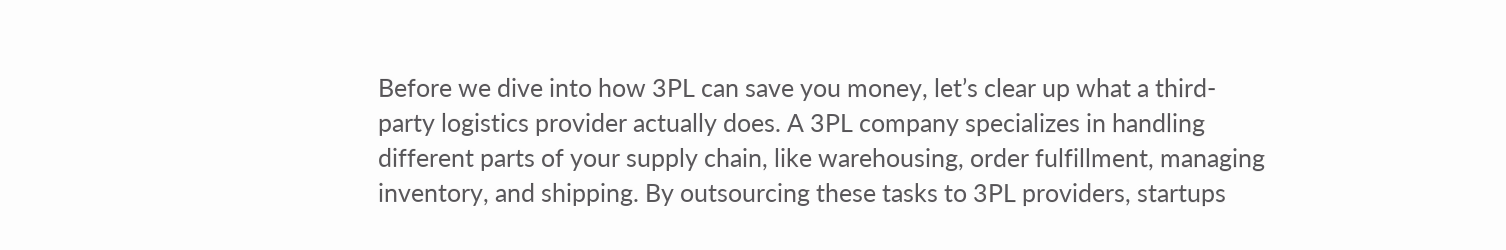Before we dive into how 3PL can save you money, let’s clear up what a third-party logistics provider actually does. A 3PL company specializes in handling different parts of your supply chain, like warehousing, order fulfillment, managing inventory, and shipping. By outsourcing these tasks to 3PL providers, startups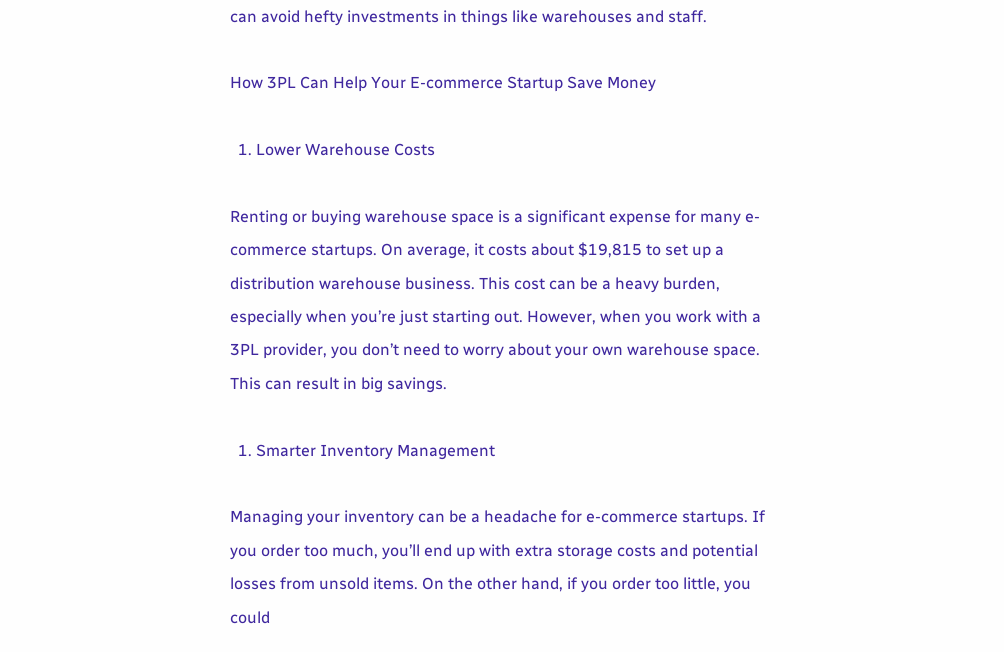can avoid hefty investments in things like warehouses and staff.

How 3PL Can Help Your E-commerce Startup Save Money

  1. Lower Warehouse Costs

Renting or buying warehouse space is a significant expense for many e-commerce startups. On average, it costs about $19,815 to set up a distribution warehouse business. This cost can be a heavy burden, especially when you’re just starting out. However, when you work with a 3PL provider, you don’t need to worry about your own warehouse space. This can result in big savings.

  1. Smarter Inventory Management

Managing your inventory can be a headache for e-commerce startups. If you order too much, you’ll end up with extra storage costs and potential losses from unsold items. On the other hand, if you order too little, you could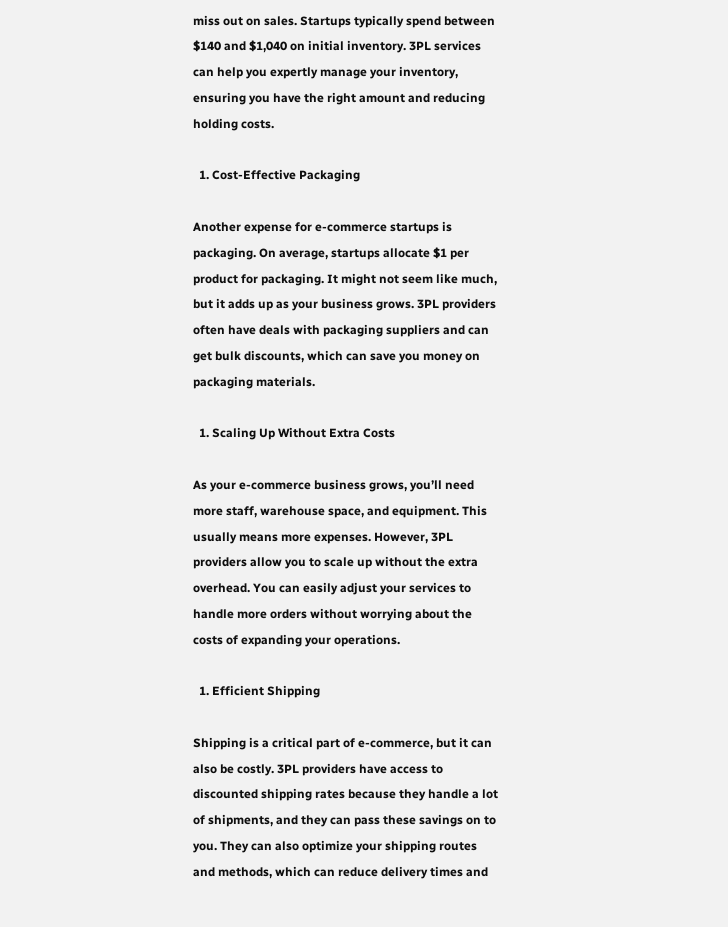miss out on sales. Startups typically spend between $140 and $1,040 on initial inventory. 3PL services can help you expertly manage your inventory, ensuring you have the right amount and reducing holding costs.

  1. Cost-Effective Packaging

Another expense for e-commerce startups is packaging. On average, startups allocate $1 per product for packaging. It might not seem like much, but it adds up as your business grows. 3PL providers often have deals with packaging suppliers and can get bulk discounts, which can save you money on packaging materials.

  1. Scaling Up Without Extra Costs

As your e-commerce business grows, you’ll need more staff, warehouse space, and equipment. This usually means more expenses. However, 3PL providers allow you to scale up without the extra overhead. You can easily adjust your services to handle more orders without worrying about the costs of expanding your operations.

  1. Efficient Shipping

Shipping is a critical part of e-commerce, but it can also be costly. 3PL providers have access to discounted shipping rates because they handle a lot of shipments, and they can pass these savings on to you. They can also optimize your shipping routes and methods, which can reduce delivery times and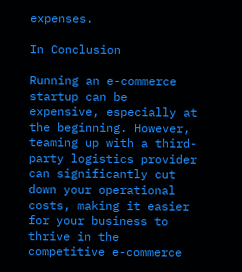expenses.

In Conclusion

Running an e-commerce startup can be expensive, especially at the beginning. However, teaming up with a third-party logistics provider can significantly cut down your operational costs, making it easier for your business to thrive in the competitive e-commerce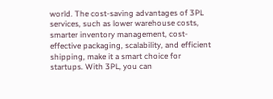world. The cost-saving advantages of 3PL services, such as lower warehouse costs, smarter inventory management, cost-effective packaging, scalability, and efficient shipping, make it a smart choice for startups. With 3PL, you can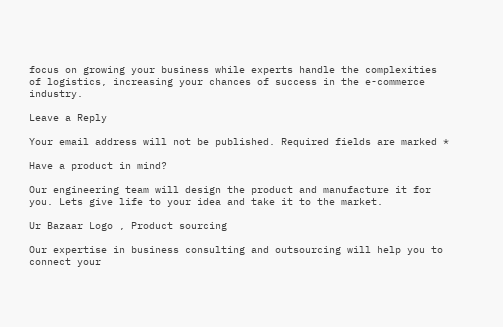focus on growing your business while experts handle the complexities of logistics, increasing your chances of success in the e-commerce industry.

Leave a Reply

Your email address will not be published. Required fields are marked *

Have a product in mind?

Our engineering team will design the product and manufacture it for you. Lets give life to your idea and take it to the market.

Ur Bazaar Logo , Product sourcing

Our expertise in business consulting and outsourcing will help you to connect your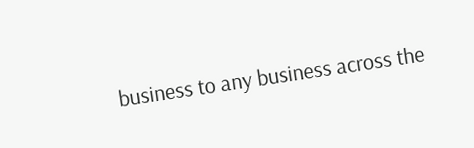business to any business across the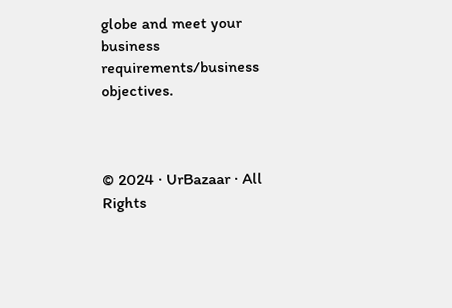globe and meet your business requirements/business objectives.



© 2024 · UrBazaar · All Rights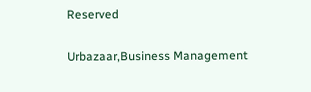Reserved

Urbazaar,Business Management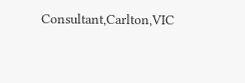Consultant,Carlton,VIC